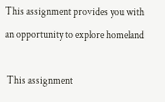This assignment provides you with an opportunity to explore homeland

 This assignment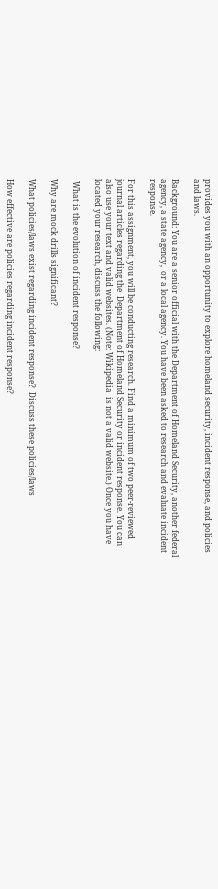provides you with an opportunity to explore homeland security, incident response, and policies and laws.

Background: You are a senior official with the Department of Homeland Security, another federal agency, a state agency,  or a local agency. You have been asked to research and evaluate incident response.

For this assignment, you will be conducting research. Find a minimum of two peer-reviewed journal articles regarding the  Department of Homeland Security or incident response. You can also use your text and valid websites. (Note: Wikipedia  is not a valid website.) Once you have located your research, discuss the following:

 What is the evolution of incident response?

Why are mock drills significant?

What policies/laws exist regarding incident response?  Discuss these policies/laws

How effective are policies regarding incident response?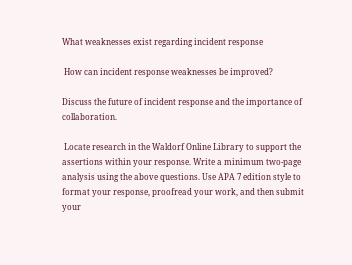What weaknesses exist regarding incident response

 How can incident response weaknesses be improved?

Discuss the future of incident response and the importance of collaboration.

 Locate research in the Waldorf Online Library to support the assertions within your response. Write a minimum two-page  analysis using the above questions. Use APA 7 edition style to format your response, proofread your work, and then submit your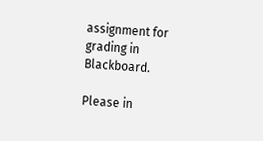assignment for grading in Blackboard.

Please in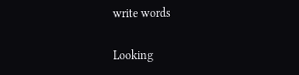write words

Looking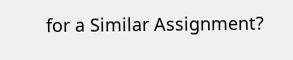for a Similar Assignment?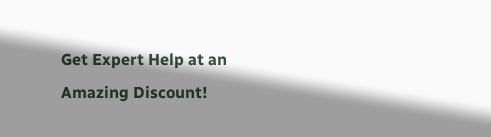Get Expert Help at an Amazing Discount!